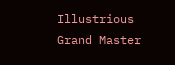Illustrious Grand Master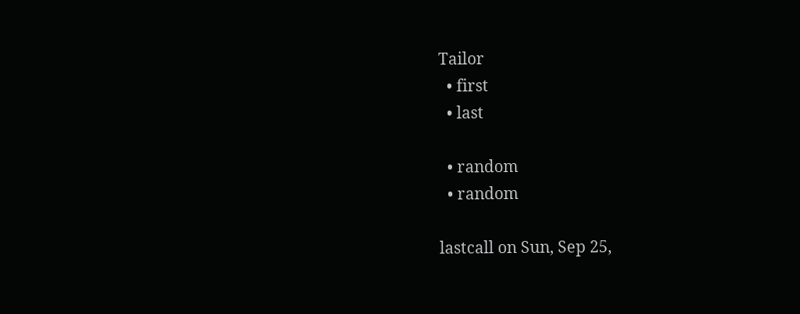Tailor
  • first
  • last

  • random
  • random

lastcall on Sun, Sep 25,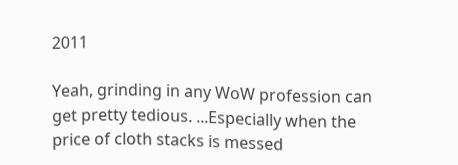2011

Yeah, grinding in any WoW profession can get pretty tedious. ...Especially when the price of cloth stacks is messed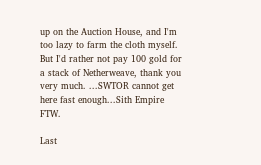up on the Auction House, and I'm too lazy to farm the cloth myself. But I'd rather not pay 100 gold for a stack of Netherweave, thank you very much. ...SWTOR cannot get here fast enough...Sith Empire FTW.

Last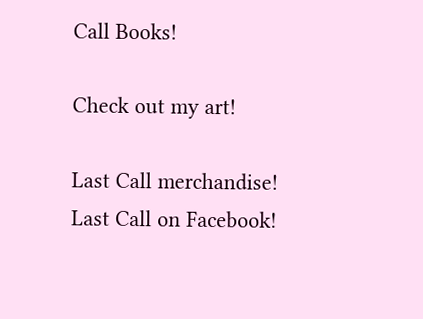Call Books!

Check out my art!

Last Call merchandise! Last Call on Facebook!